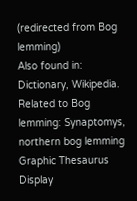(redirected from Bog lemming)
Also found in: Dictionary, Wikipedia.
Related to Bog lemming: Synaptomys, northern bog lemming
Graphic Thesaurus
Display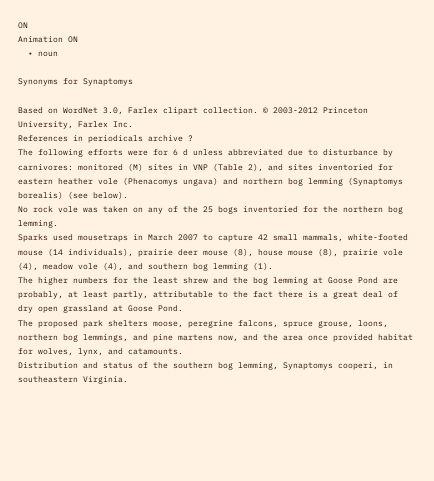ON
Animation ON
  • noun

Synonyms for Synaptomys

Based on WordNet 3.0, Farlex clipart collection. © 2003-2012 Princeton University, Farlex Inc.
References in periodicals archive ?
The following efforts were for 6 d unless abbreviated due to disturbance by carnivores: monitored (M) sites in VNP (Table 2), and sites inventoried for eastern heather vole (Phenacomys ungava) and northern bog lemming (Synaptomys borealis) (see below).
No rock vole was taken on any of the 25 bogs inventoried for the northern bog lemming.
Sparks used mousetraps in March 2007 to capture 42 small mammals, white-footed mouse (14 individuals), prairie deer mouse (8), house mouse (8), prairie vole (4), meadow vole (4), and southern bog lemming (1).
The higher numbers for the least shrew and the bog lemming at Goose Pond are probably, at least partly, attributable to the fact there is a great deal of dry open grassland at Goose Pond.
The proposed park shelters moose, peregrine falcons, spruce grouse, loons, northern bog lemmings, and pine martens now, and the area once provided habitat for wolves, lynx, and catamounts.
Distribution and status of the southern bog lemming, Synaptomys cooperi, in southeastern Virginia.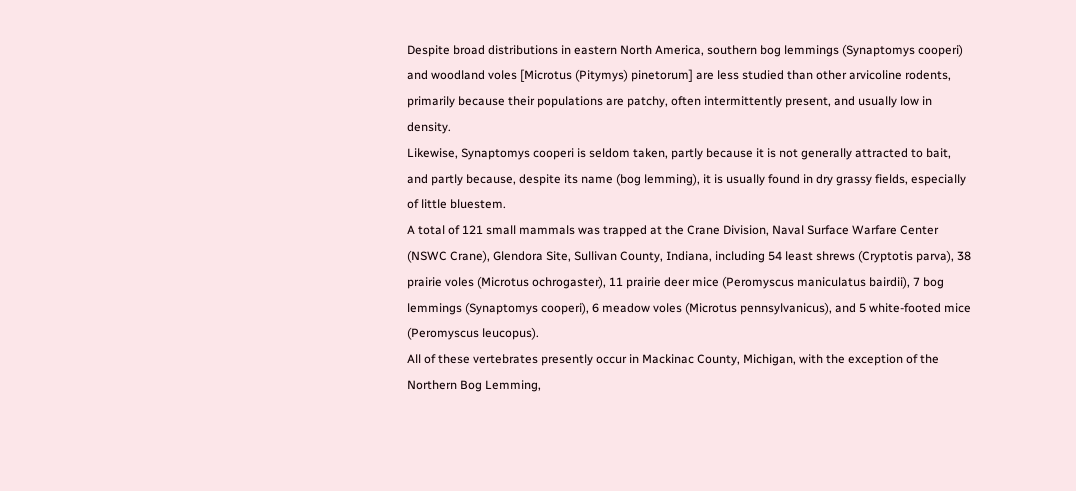Despite broad distributions in eastern North America, southern bog lemmings (Synaptomys cooperi) and woodland voles [Microtus (Pitymys) pinetorum] are less studied than other arvicoline rodents, primarily because their populations are patchy, often intermittently present, and usually low in density.
Likewise, Synaptomys cooperi is seldom taken, partly because it is not generally attracted to bait, and partly because, despite its name (bog lemming), it is usually found in dry grassy fields, especially of little bluestem.
A total of 121 small mammals was trapped at the Crane Division, Naval Surface Warfare Center (NSWC Crane), Glendora Site, Sullivan County, Indiana, including 54 least shrews (Cryptotis parva), 38 prairie voles (Microtus ochrogaster), 11 prairie deer mice (Peromyscus maniculatus bairdii), 7 bog lemmings (Synaptomys cooperi), 6 meadow voles (Microtus pennsylvanicus), and 5 white-footed mice (Peromyscus leucopus).
All of these vertebrates presently occur in Mackinac County, Michigan, with the exception of the Northern Bog Lemming,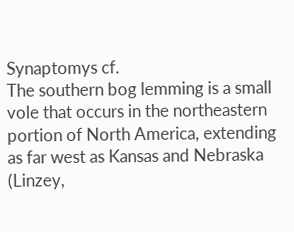Synaptomys cf.
The southern bog lemming is a small vole that occurs in the northeastern portion of North America, extending as far west as Kansas and Nebraska (Linzey,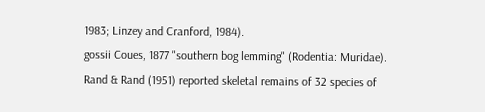1983; Linzey and Cranford, 1984).
gossii Coues, 1877 "southern bog lemming" (Rodentia: Muridae).
Rand & Rand (1951) reported skeletal remains of 32 species of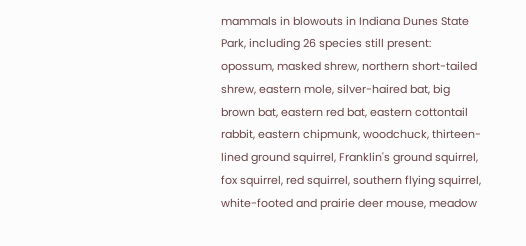mammals in blowouts in Indiana Dunes State Park, including 26 species still present: opossum, masked shrew, northern short-tailed shrew, eastern mole, silver-haired bat, big brown bat, eastern red bat, eastern cottontail rabbit, eastern chipmunk, woodchuck, thirteen-lined ground squirrel, Franklin's ground squirrel, fox squirrel, red squirrel, southern flying squirrel, white-footed and prairie deer mouse, meadow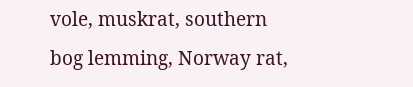vole, muskrat, southern bog lemming, Norway rat,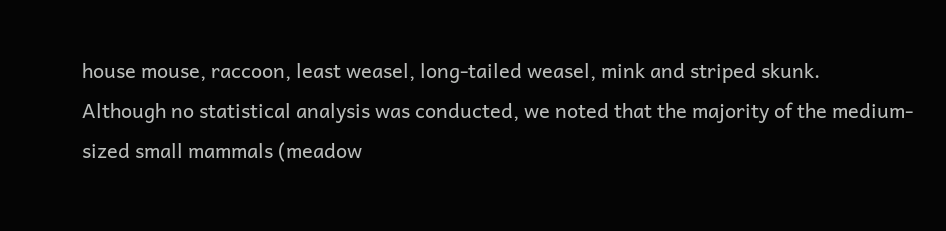house mouse, raccoon, least weasel, long-tailed weasel, mink and striped skunk.
Although no statistical analysis was conducted, we noted that the majority of the medium-sized small mammals (meadow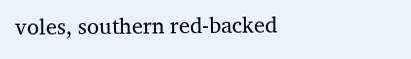voles, southern red-backed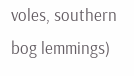voles, southern bog lemmings)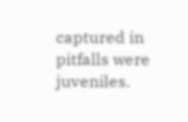captured in pitfalls were juveniles.